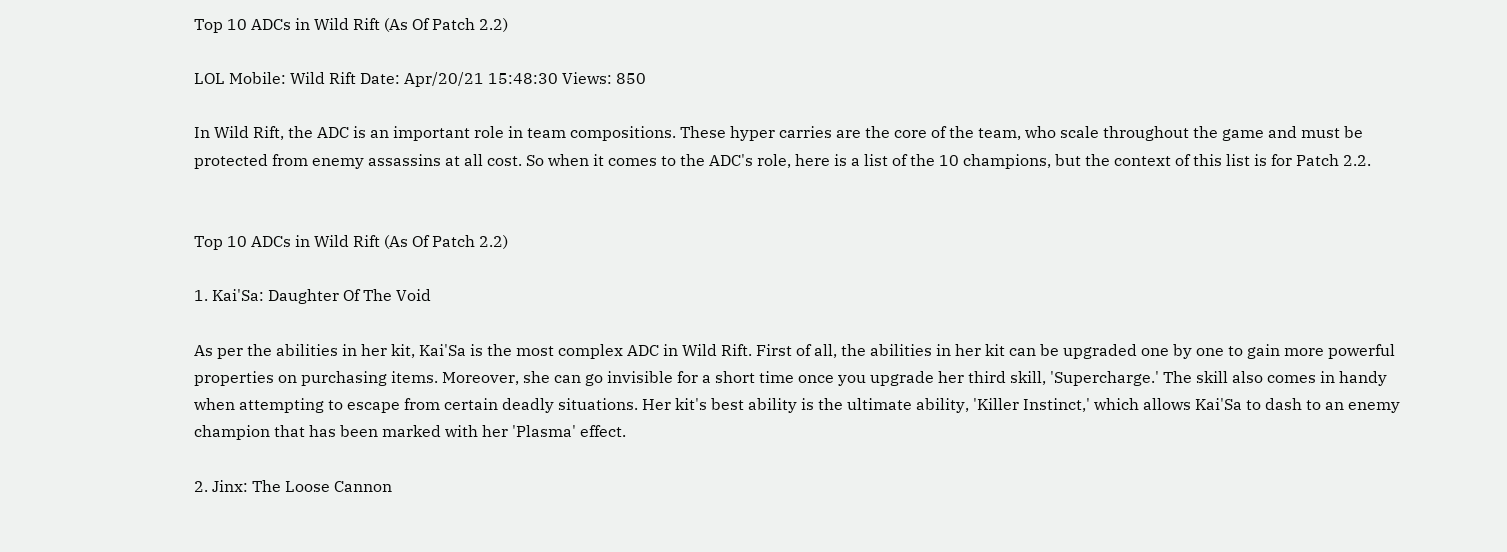Top 10 ADCs in Wild Rift (As Of Patch 2.2)

LOL Mobile: Wild Rift Date: Apr/20/21 15:48:30 Views: 850

In Wild Rift, the ADC is an important role in team compositions. These hyper carries are the core of the team, who scale throughout the game and must be protected from enemy assassins at all cost. So when it comes to the ADC's role, here is a list of the 10 champions, but the context of this list is for Patch 2.2.


Top 10 ADCs in Wild Rift (As Of Patch 2.2)

1. Kai'Sa: Daughter Of The Void

As per the abilities in her kit, Kai'Sa is the most complex ADC in Wild Rift. First of all, the abilities in her kit can be upgraded one by one to gain more powerful properties on purchasing items. Moreover, she can go invisible for a short time once you upgrade her third skill, 'Supercharge.' The skill also comes in handy when attempting to escape from certain deadly situations. Her kit's best ability is the ultimate ability, 'Killer Instinct,' which allows Kai'Sa to dash to an enemy champion that has been marked with her 'Plasma' effect.

2. Jinx: The Loose Cannon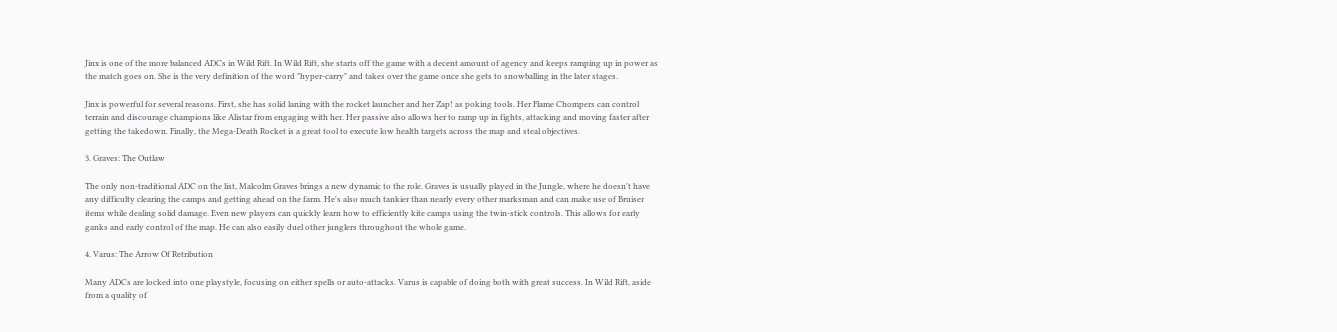Jinx is one of the more balanced ADCs in Wild Rift. In Wild Rift, she starts off the game with a decent amount of agency and keeps ramping up in power as the match goes on. She is the very definition of the word "hyper-carry" and takes over the game once she gets to snowballing in the later stages.

Jinx is powerful for several reasons. First, she has solid laning with the rocket launcher and her Zap! as poking tools. Her Flame Chompers can control terrain and discourage champions like Alistar from engaging with her. Her passive also allows her to ramp up in fights, attacking and moving faster after getting the takedown. Finally, the Mega-Death Rocket is a great tool to execute low health targets across the map and steal objectives.

3. Graves: The Outlaw

The only non-traditional ADC on the list, Malcolm Graves brings a new dynamic to the role. Graves is usually played in the Jungle, where he doesn't have any difficulty clearing the camps and getting ahead on the farm. He's also much tankier than nearly every other marksman and can make use of Bruiser items while dealing solid damage. Even new players can quickly learn how to efficiently kite camps using the twin-stick controls. This allows for early ganks and early control of the map. He can also easily duel other junglers throughout the whole game.

4. Varus: The Arrow Of Retribution

Many ADCs are locked into one playstyle, focusing on either spells or auto-attacks. Varus is capable of doing both with great success. In Wild Rift, aside from a quality of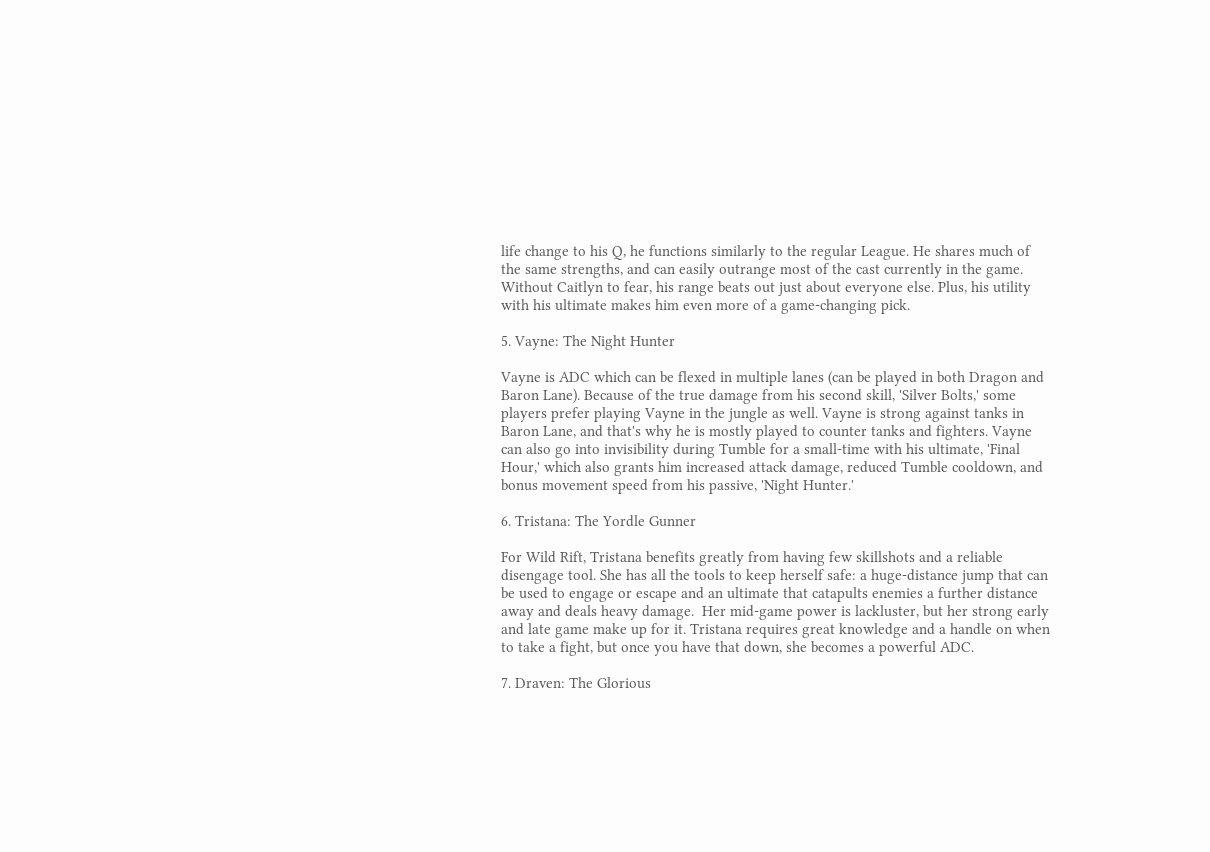life change to his Q, he functions similarly to the regular League. He shares much of the same strengths, and can easily outrange most of the cast currently in the game. Without Caitlyn to fear, his range beats out just about everyone else. Plus, his utility with his ultimate makes him even more of a game-changing pick.

5. Vayne: The Night Hunter

Vayne is ADC which can be flexed in multiple lanes (can be played in both Dragon and Baron Lane). Because of the true damage from his second skill, 'Silver Bolts,' some players prefer playing Vayne in the jungle as well. Vayne is strong against tanks in Baron Lane, and that's why he is mostly played to counter tanks and fighters. Vayne can also go into invisibility during Tumble for a small-time with his ultimate, 'Final Hour,' which also grants him increased attack damage, reduced Tumble cooldown, and bonus movement speed from his passive, 'Night Hunter.'

6. Tristana: The Yordle Gunner

For Wild Rift, Tristana benefits greatly from having few skillshots and a reliable disengage tool. She has all the tools to keep herself safe: a huge-distance jump that can be used to engage or escape and an ultimate that catapults enemies a further distance away and deals heavy damage.  Her mid-game power is lackluster, but her strong early and late game make up for it. Tristana requires great knowledge and a handle on when to take a fight, but once you have that down, she becomes a powerful ADC.

7. Draven: The Glorious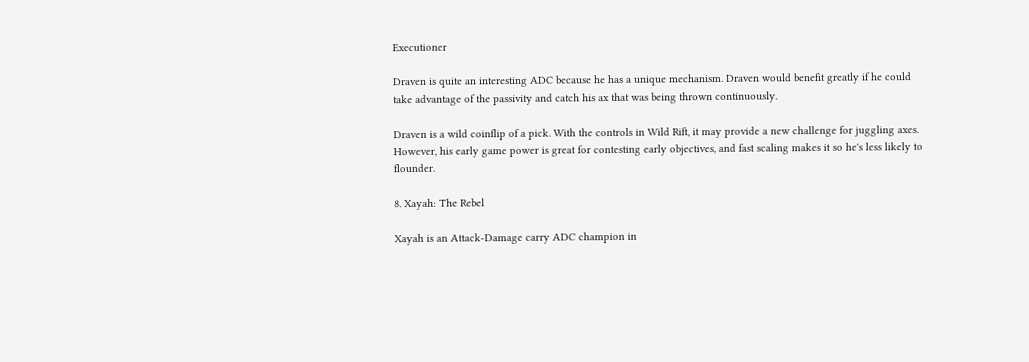Executioner

Draven is quite an interesting ADC because he has a unique mechanism. Draven would benefit greatly if he could take advantage of the passivity and catch his ax that was being thrown continuously.

Draven is a wild coinflip of a pick. With the controls in Wild Rift, it may provide a new challenge for juggling axes. However, his early game power is great for contesting early objectives, and fast scaling makes it so he's less likely to flounder.

8. Xayah: The Rebel

Xayah is an Attack-Damage carry ADC champion in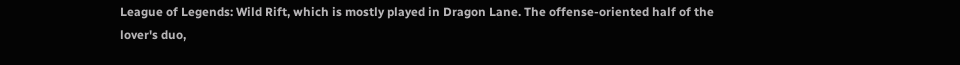League of Legends: Wild Rift, which is mostly played in Dragon Lane. The offense-oriented half of the lover's duo,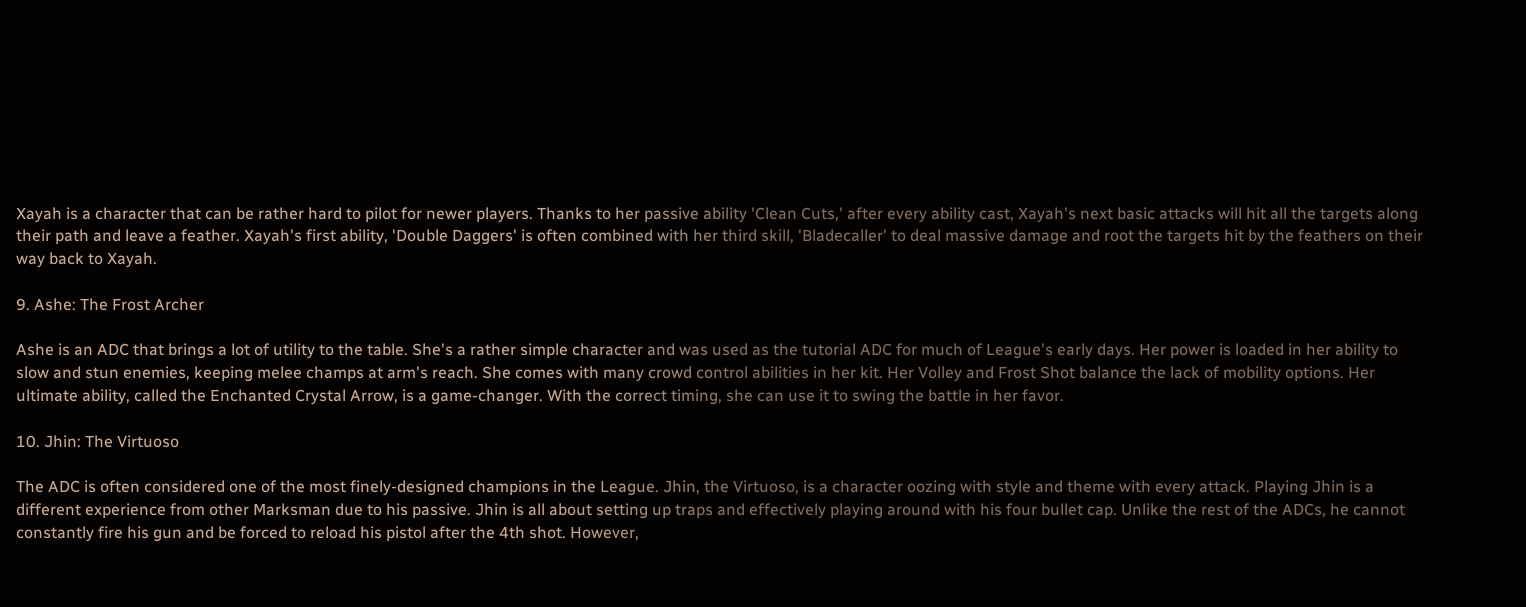Xayah is a character that can be rather hard to pilot for newer players. Thanks to her passive ability 'Clean Cuts,' after every ability cast, Xayah's next basic attacks will hit all the targets along their path and leave a feather. Xayah's first ability, 'Double Daggers' is often combined with her third skill, 'Bladecaller' to deal massive damage and root the targets hit by the feathers on their way back to Xayah.

9. Ashe: The Frost Archer

Ashe is an ADC that brings a lot of utility to the table. She's a rather simple character and was used as the tutorial ADC for much of League's early days. Her power is loaded in her ability to slow and stun enemies, keeping melee champs at arm's reach. She comes with many crowd control abilities in her kit. Her Volley and Frost Shot balance the lack of mobility options. Her ultimate ability, called the Enchanted Crystal Arrow, is a game-changer. With the correct timing, she can use it to swing the battle in her favor.

10. Jhin: The Virtuoso

The ADC is often considered one of the most finely-designed champions in the League. Jhin, the Virtuoso, is a character oozing with style and theme with every attack. Playing Jhin is a different experience from other Marksman due to his passive. Jhin is all about setting up traps and effectively playing around with his four bullet cap. Unlike the rest of the ADCs, he cannot constantly fire his gun and be forced to reload his pistol after the 4th shot. However,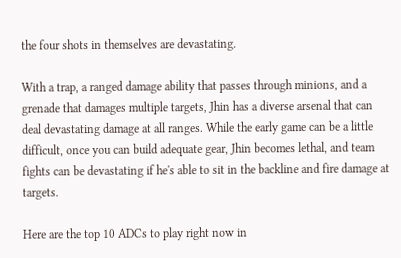the four shots in themselves are devastating.

With a trap, a ranged damage ability that passes through minions, and a grenade that damages multiple targets, Jhin has a diverse arsenal that can deal devastating damage at all ranges. While the early game can be a little difficult, once you can build adequate gear, Jhin becomes lethal, and team fights can be devastating if he's able to sit in the backline and fire damage at targets.

Here are the top 10 ADCs to play right now in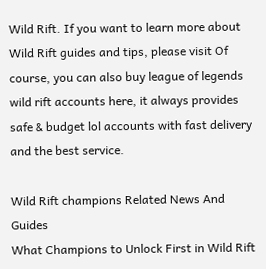Wild Rift. If you want to learn more about Wild Rift guides and tips, please visit Of course, you can also buy league of legends wild rift accounts here, it always provides safe & budget lol accounts with fast delivery and the best service.

Wild Rift champions Related News And Guides
What Champions to Unlock First in Wild Rift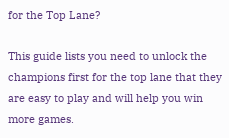for the Top Lane?

This guide lists you need to unlock the champions first for the top lane that they are easy to play and will help you win more games.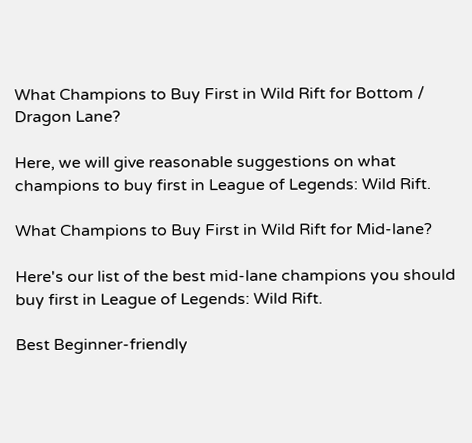What Champions to Buy First in Wild Rift for Bottom / Dragon Lane?

Here, we will give reasonable suggestions on what champions to buy first in League of Legends: Wild Rift.

What Champions to Buy First in Wild Rift for Mid-lane?

Here's our list of the best mid-lane champions you should buy first in League of Legends: Wild Rift.

Best Beginner-friendly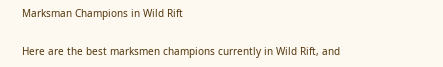Marksman Champions in Wild Rift

Here are the best marksmen champions currently in Wild Rift, and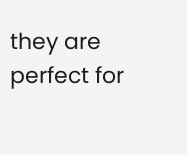they are perfect for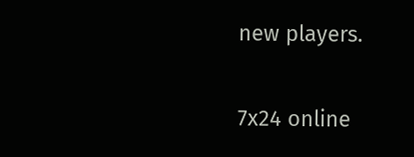new players.

7x24 online